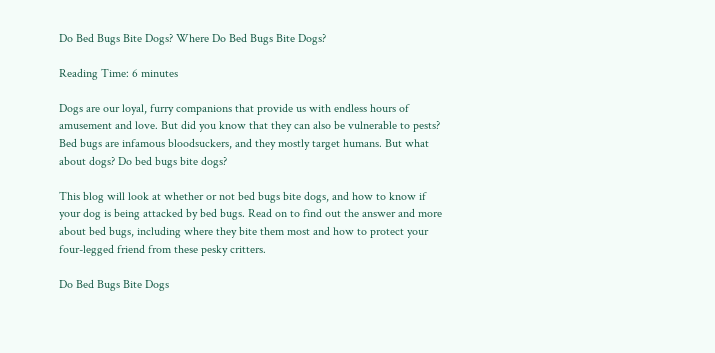Do Bed Bugs Bite Dogs? Where Do Bed Bugs Bite Dogs?

Reading Time: 6 minutes

Dogs are our loyal, furry companions that provide us with endless hours of amusement and love. But did you know that they can also be vulnerable to pests? Bed bugs are infamous bloodsuckers, and they mostly target humans. But what about dogs? Do bed bugs bite dogs?

This blog will look at whether or not bed bugs bite dogs, and how to know if your dog is being attacked by bed bugs. Read on to find out the answer and more about bed bugs, including where they bite them most and how to protect your four-legged friend from these pesky critters.

Do Bed Bugs Bite Dogs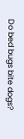Do bed bugs bite dogs?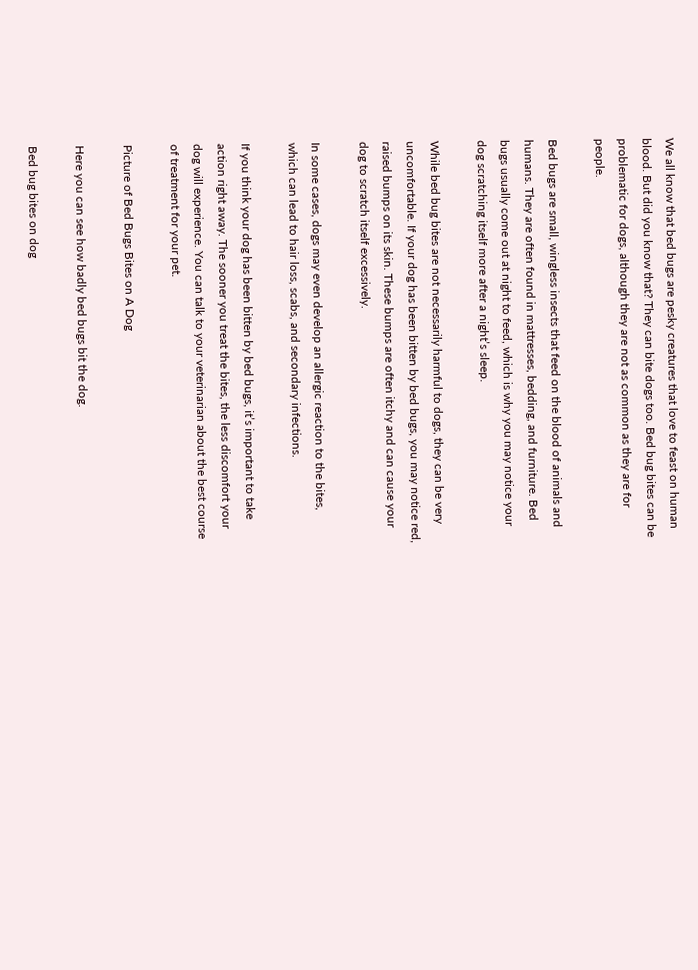We all know that bed bugs are pesky creatures that love to feast on human blood. But did you know that? They can bite dogs too. Bed bug bites can be problematic for dogs, although they are not as common as they are for people.

Bed bugs are small, wingless insects that feed on the blood of animals and humans. They are often found in mattresses, bedding, and furniture. Bed bugs usually come out at night to feed, which is why you may notice your dog scratching itself more after a night’s sleep.

While bed bug bites are not necessarily harmful to dogs, they can be very uncomfortable. If your dog has been bitten by bed bugs, you may notice red, raised bumps on its skin. These bumps are often itchy and can cause your dog to scratch itself excessively.

In some cases, dogs may even develop an allergic reaction to the bites, which can lead to hair loss, scabs, and secondary infections.

If you think your dog has been bitten by bed bugs, it’s important to take action right away. The sooner you treat the bites, the less discomfort your dog will experience. You can talk to your veterinarian about the best course of treatment for your pet.

Picture of Bed Bugs Bites on A Dog

Here you can see how badly bed bugs bit the dog.

Bed bug bites on dog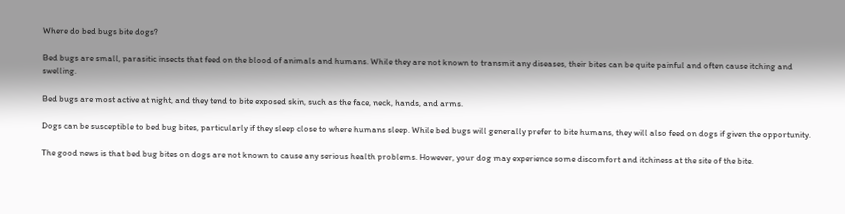Where do bed bugs bite dogs?

Bed bugs are small, parasitic insects that feed on the blood of animals and humans. While they are not known to transmit any diseases, their bites can be quite painful and often cause itching and swelling.

Bed bugs are most active at night, and they tend to bite exposed skin, such as the face, neck, hands, and arms.

Dogs can be susceptible to bed bug bites, particularly if they sleep close to where humans sleep. While bed bugs will generally prefer to bite humans, they will also feed on dogs if given the opportunity.

The good news is that bed bug bites on dogs are not known to cause any serious health problems. However, your dog may experience some discomfort and itchiness at the site of the bite.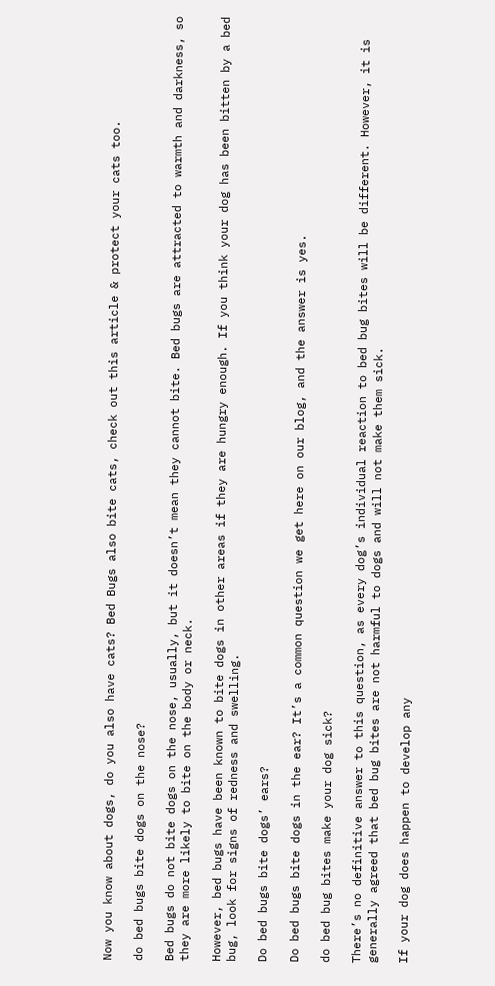Now you know about dogs, do you also have cats? Bed Bugs also bite cats, check out this article & protect your cats too.

do bed bugs bite dogs on the nose?

Bed bugs do not bite dogs on the nose, usually, but it doesn’t mean they cannot bite. Bed bugs are attracted to warmth and darkness, so they are more likely to bite on the body or neck.

However, bed bugs have been known to bite dogs in other areas if they are hungry enough. If you think your dog has been bitten by a bed bug, look for signs of redness and swelling.

Do bed bugs bite dogs’ ears?

Do bed bugs bite dogs in the ear? It’s a common question we get here on our blog, and the answer is yes.

do bed bug bites make your dog sick?

There’s no definitive answer to this question, as every dog’s individual reaction to bed bug bites will be different. However, it is generally agreed that bed bug bites are not harmful to dogs and will not make them sick.

If your dog does happen to develop any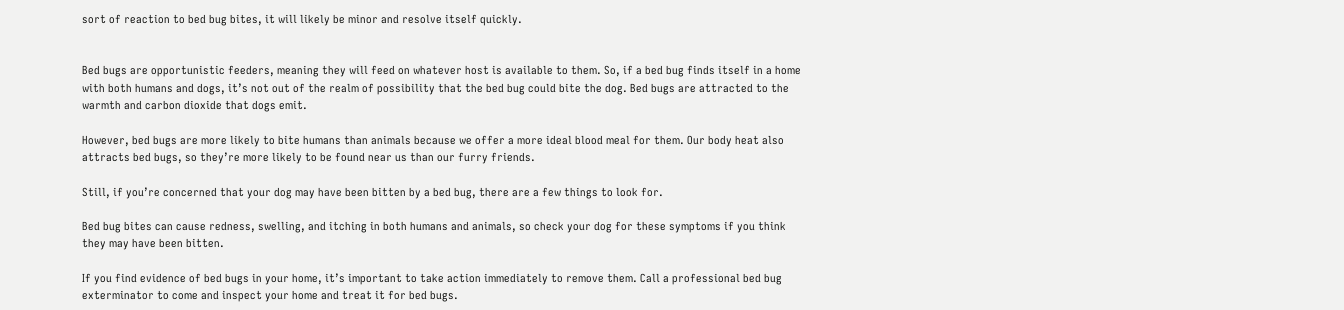sort of reaction to bed bug bites, it will likely be minor and resolve itself quickly.


Bed bugs are opportunistic feeders, meaning they will feed on whatever host is available to them. So, if a bed bug finds itself in a home with both humans and dogs, it’s not out of the realm of possibility that the bed bug could bite the dog. Bed bugs are attracted to the warmth and carbon dioxide that dogs emit.

However, bed bugs are more likely to bite humans than animals because we offer a more ideal blood meal for them. Our body heat also attracts bed bugs, so they’re more likely to be found near us than our furry friends.

Still, if you’re concerned that your dog may have been bitten by a bed bug, there are a few things to look for.

Bed bug bites can cause redness, swelling, and itching in both humans and animals, so check your dog for these symptoms if you think they may have been bitten.

If you find evidence of bed bugs in your home, it’s important to take action immediately to remove them. Call a professional bed bug exterminator to come and inspect your home and treat it for bed bugs.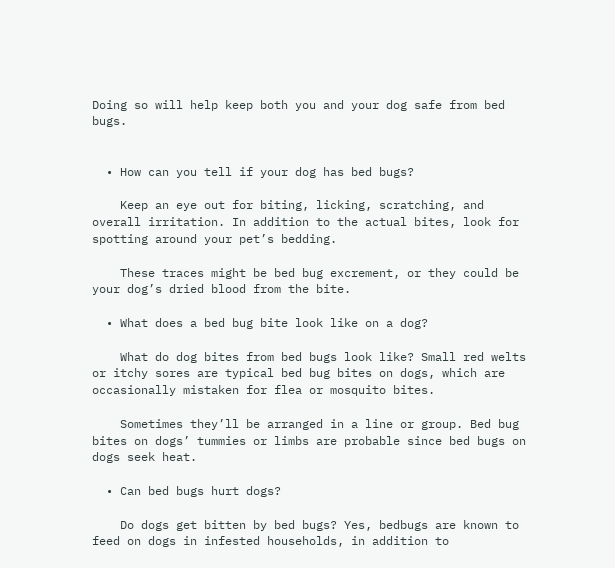Doing so will help keep both you and your dog safe from bed bugs.


  • How can you tell if your dog has bed bugs?

    Keep an eye out for biting, licking, scratching, and overall irritation. In addition to the actual bites, look for spotting around your pet’s bedding.

    These traces might be bed bug excrement, or they could be your dog’s dried blood from the bite.

  • What does a bed bug bite look like on a dog?

    What do dog bites from bed bugs look like? Small red welts or itchy sores are typical bed bug bites on dogs, which are occasionally mistaken for flea or mosquito bites.

    Sometimes they’ll be arranged in a line or group. Bed bug bites on dogs’ tummies or limbs are probable since bed bugs on dogs seek heat.

  • Can bed bugs hurt dogs?

    Do dogs get bitten by bed bugs? Yes, bedbugs are known to feed on dogs in infested households, in addition to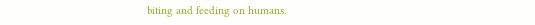biting and feeding on humans.